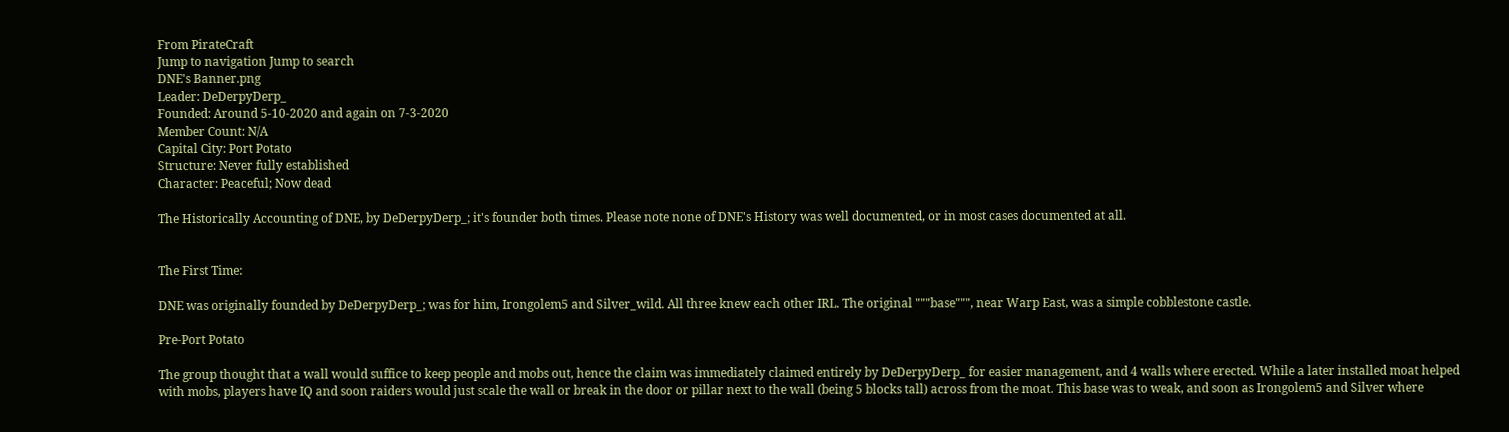From PirateCraft
Jump to navigation Jump to search
DNE's Banner.png
Leader: DeDerpyDerp_
Founded: Around 5-10-2020 and again on 7-3-2020
Member Count: N/A
Capital City: Port Potato
Structure: Never fully established
Character: Peaceful; Now dead

The Historically Accounting of DNE, by DeDerpyDerp_; it's founder both times. Please note none of DNE's History was well documented, or in most cases documented at all.


The First Time:

DNE was originally founded by DeDerpyDerp_; was for him, Irongolem5 and Silver_wild. All three knew each other IRL. The original """base""", near Warp East, was a simple cobblestone castle.

Pre-Port Potato

The group thought that a wall would suffice to keep people and mobs out, hence the claim was immediately claimed entirely by DeDerpyDerp_ for easier management, and 4 walls where erected. While a later installed moat helped with mobs, players have IQ and soon raiders would just scale the wall or break in the door or pillar next to the wall (being 5 blocks tall) across from the moat. This base was to weak, and soon as Irongolem5 and Silver where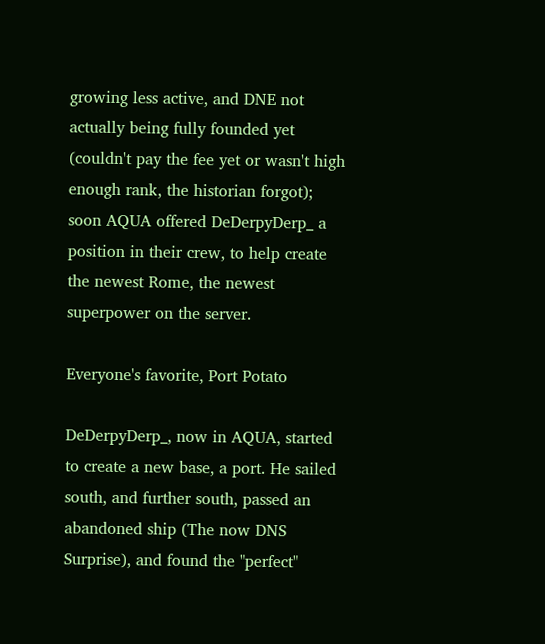growing less active, and DNE not actually being fully founded yet (couldn't pay the fee yet or wasn't high enough rank, the historian forgot); soon AQUA offered DeDerpyDerp_ a position in their crew, to help create the newest Rome, the newest superpower on the server.

Everyone's favorite, Port Potato

DeDerpyDerp_, now in AQUA, started to create a new base, a port. He sailed south, and further south, passed an abandoned ship (The now DNS Surprise), and found the "perfect"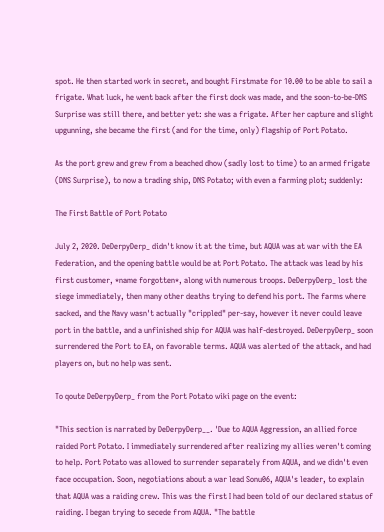spot. He then started work in secret, and bought Firstmate for 10.00 to be able to sail a frigate. What luck, he went back after the first dock was made, and the soon-to-be-DNS Surprise was still there, and better yet: she was a frigate. After her capture and slight upgunning, she became the first (and for the time, only) flagship of Port Potato.

As the port grew and grew from a beached dhow (sadly lost to time) to an armed frigate (DNS Surprise), to now a trading ship, DNS Potato; with even a farming plot; suddenly:

The First Battle of Port Potato

July 2, 2020. DeDerpyDerp_ didn't know it at the time, but AQUA was at war with the EA Federation, and the opening battle would be at Port Potato. The attack was lead by his first customer, *name forgotten*, along with numerous troops. DeDerpyDerp_ lost the siege immediately, then many other deaths trying to defend his port. The farms where sacked, and the Navy wasn't actually "crippled" per-say, however it never could leave port in the battle, and a unfinished ship for AQUA was half-destroyed. DeDerpyDerp_ soon surrendered the Port to EA, on favorable terms. AQUA was alerted of the attack, and had players on, but no help was sent.

To qoute DeDerpyDerp_ from the Port Potato wiki page on the event:

"This section is narrated by DeDerpyDerp__. 'Due to AQUA Aggression, an allied force raided Port Potato. I immediately surrendered after realizing my allies weren't coming to help. Port Potato was allowed to surrender separately from AQUA, and we didn't even face occupation. Soon, negotiations about a war lead Sonu06, AQUA's leader, to explain that AQUA was a raiding crew. This was the first I had been told of our declared status of raiding. I began trying to secede from AQUA. "The battle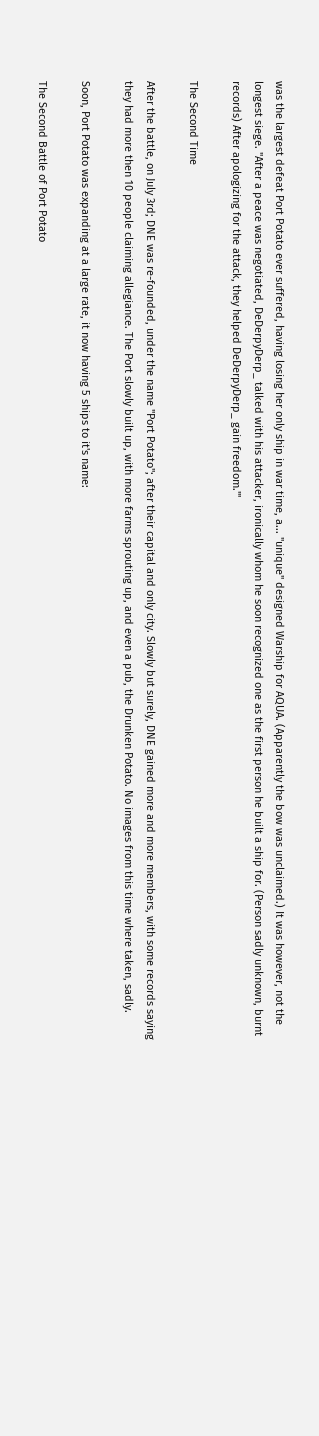was the largest defeat Port Potato ever suffered, having losing her only ship in war time, a... "unique" designed Warship for AQUA. (Apparently the bow was unclaimed.) It was however, not the longest siege. "After a peace was negotiated, DeDerpyDerp_ talked with his attacker, ironically whom he soon recognized one as the first person he built a ship for. (Person sadly unknown, burnt records) After apologizing for the attack, they helped DeDerpyDerp_ gain freedom.'"

The Second Time

After the battle, on July 3rd; DNE was re-founded, under the name "Port Potato"; after their capital and only city. Slowly but surely, DNE gained more and more members, with some records saying they had more then 10 people claiming allegiance. The Port slowly built up, with more farms sprouting up, and even a pub, the Drunken Potato. No images from this time where taken, sadly.

Soon, Port Potato was expanding at a large rate, it now having 5 ships to it's name:

The Second Battle of Port Potato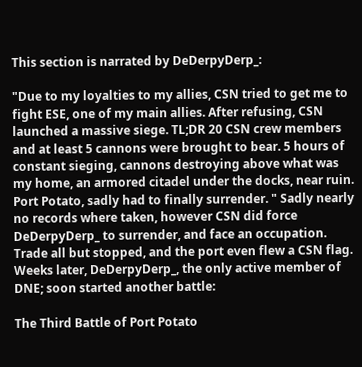This section is narrated by DeDerpyDerp_:

"Due to my loyalties to my allies, CSN tried to get me to fight ESE, one of my main allies. After refusing, CSN launched a massive siege. TL;DR 20 CSN crew members and at least 5 cannons were brought to bear. 5 hours of constant sieging, cannons destroying above what was my home, an armored citadel under the docks, near ruin. Port Potato, sadly had to finally surrender. " Sadly nearly no records where taken, however CSN did force DeDerpyDerp_ to surrender, and face an occupation. Trade all but stopped, and the port even flew a CSN flag. Weeks later, DeDerpyDerp_, the only active member of DNE; soon started another battle:

The Third Battle of Port Potato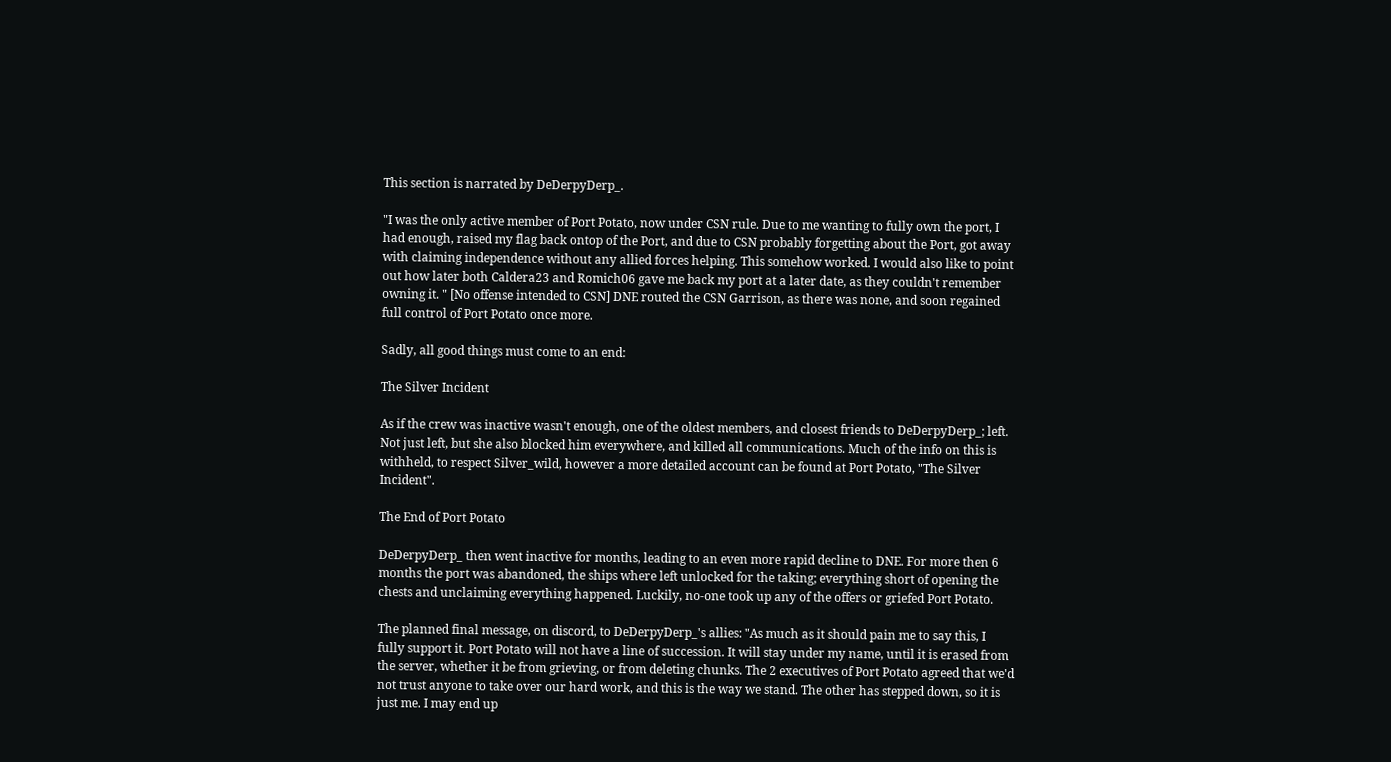This section is narrated by DeDerpyDerp_.

"I was the only active member of Port Potato, now under CSN rule. Due to me wanting to fully own the port, I had enough, raised my flag back ontop of the Port, and due to CSN probably forgetting about the Port, got away with claiming independence without any allied forces helping. This somehow worked. I would also like to point out how later both Caldera23 and Romich06 gave me back my port at a later date, as they couldn't remember owning it. " [No offense intended to CSN] DNE routed the CSN Garrison, as there was none, and soon regained full control of Port Potato once more.

Sadly, all good things must come to an end:

The Silver Incident

As if the crew was inactive wasn't enough, one of the oldest members, and closest friends to DeDerpyDerp_; left. Not just left, but she also blocked him everywhere, and killed all communications. Much of the info on this is withheld, to respect Silver_wild, however a more detailed account can be found at Port Potato, "The Silver Incident".

The End of Port Potato

DeDerpyDerp_ then went inactive for months, leading to an even more rapid decline to DNE. For more then 6 months the port was abandoned, the ships where left unlocked for the taking; everything short of opening the chests and unclaiming everything happened. Luckily, no-one took up any of the offers or griefed Port Potato.

The planned final message, on discord, to DeDerpyDerp_'s allies: "As much as it should pain me to say this, I fully support it. Port Potato will not have a line of succession. It will stay under my name, until it is erased from the server, whether it be from grieving, or from deleting chunks. The 2 executives of Port Potato agreed that we'd not trust anyone to take over our hard work, and this is the way we stand. The other has stepped down, so it is just me. I may end up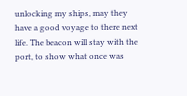unlocking my ships, may they have a good voyage to there next life. The beacon will stay with the port, to show what once was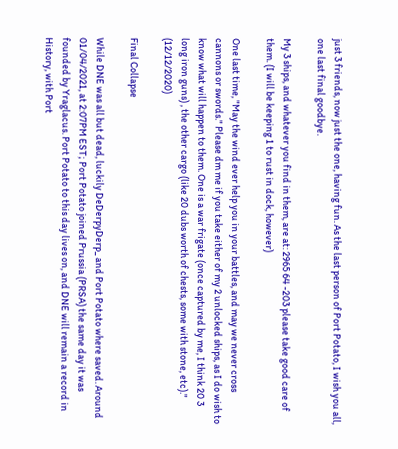just 3 friends, now just the one, having fun. As the last person of Port Potato, I wish you all, one last final goodbye.

My 3 ships, and whatever you find in them, are at: 2965 64 -203 please take good care of them. (I will be keeping 1 to rust in dock, however)

One last time, "May the wind ever help you in your battles, and may we never cross cannons or swords." Please dm me if you take either of my 2 unlocked ships, as I do wish to know what will happen to them. One is a war frigate (once captured by me, I think 20 3 long iron guns) , the other cargo (like 20 dubs worth of chests, some with stone, etc)." (12/12/2020)

Final Collapse

While DNE was all but dead, luckily DeDerpyDerp_ and Port Potato where saved. Around 01/04/2021, at 2:07PM EST; Port Potato joined Prussia (PRSA) the same day it was founded by Yraglacus. Port Potato to this day lives on, and DNE will remain a record in History, with Port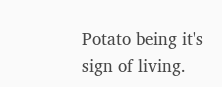Potato being it's sign of living.